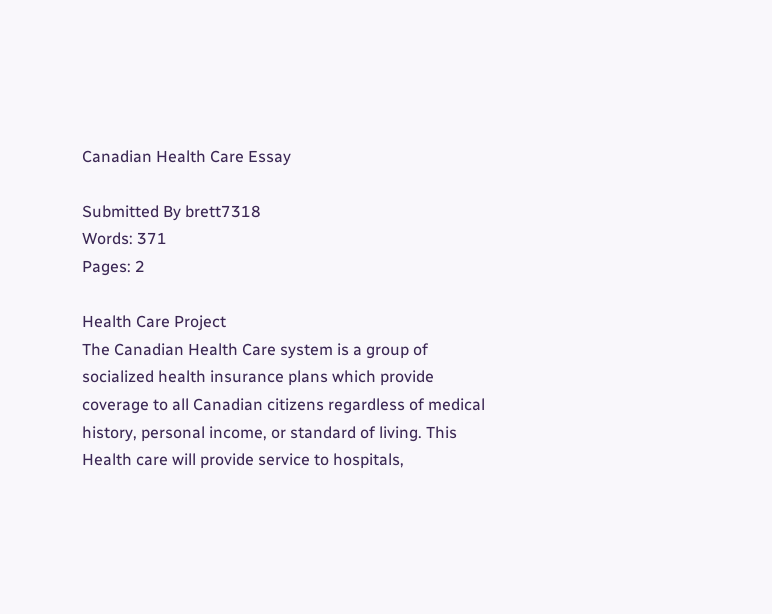Canadian Health Care Essay

Submitted By brett7318
Words: 371
Pages: 2

Health Care Project
The Canadian Health Care system is a group of socialized health insurance plans which provide coverage to all Canadian citizens regardless of medical history, personal income, or standard of living. This Health care will provide service to hospitals,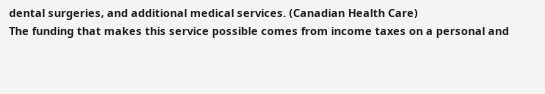dental surgeries, and additional medical services. (Canadian Health Care)
The funding that makes this service possible comes from income taxes on a personal and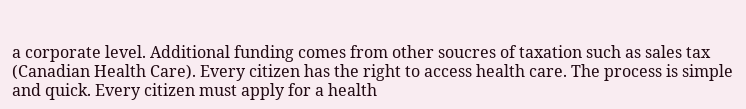a corporate level. Additional funding comes from other soucres of taxation such as sales tax (Canadian Health Care). Every citizen has the right to access health care. The process is simple and quick. Every citizen must apply for a health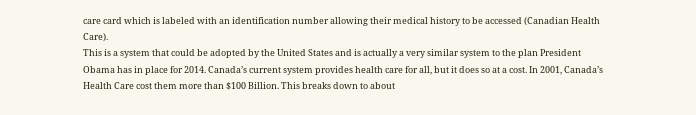care card which is labeled with an identification number allowing their medical history to be accessed (Canadian Health Care).
This is a system that could be adopted by the United States and is actually a very similar system to the plan President Obama has in place for 2014. Canada’s current system provides health care for all, but it does so at a cost. In 2001, Canada’s Health Care cost them more than $100 Billion. This breaks down to about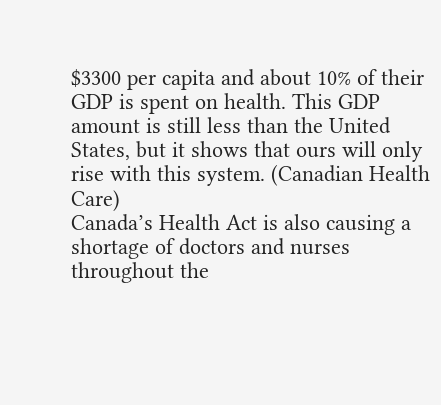$3300 per capita and about 10% of their GDP is spent on health. This GDP amount is still less than the United States, but it shows that ours will only rise with this system. (Canadian Health Care)
Canada’s Health Act is also causing a shortage of doctors and nurses throughout the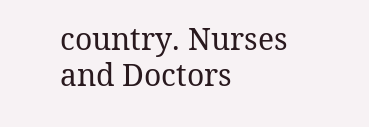country. Nurses and Doctors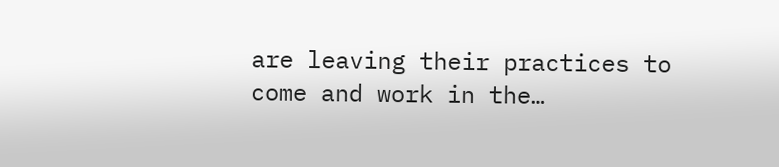are leaving their practices to come and work in the…